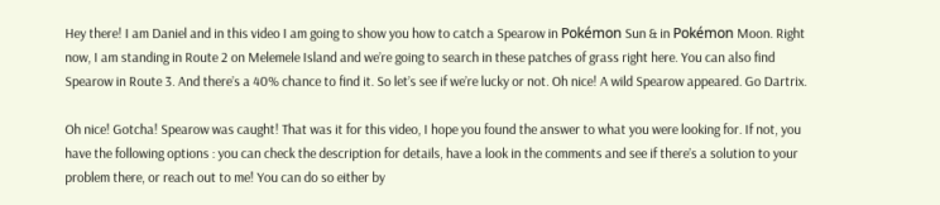Hey there! I am Daniel and in this video I am going to show you how to catch a Spearow in Pokémon Sun & in Pokémon Moon. Right now, I am standing in Route 2 on Melemele Island and we’re going to search in these patches of grass right here. You can also find Spearow in Route 3. And there’s a 40% chance to find it. So let’s see if we’re lucky or not. Oh nice! A wild Spearow appeared. Go Dartrix.

Oh nice! Gotcha! Spearow was caught! That was it for this video, I hope you found the answer to what you were looking for. If not, you have the following options : you can check the description for details, have a look in the comments and see if there’s a solution to your problem there, or reach out to me! You can do so either by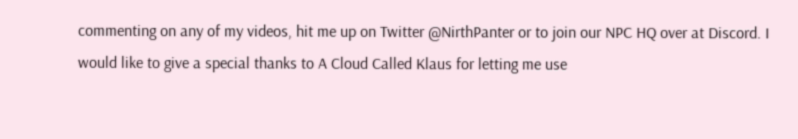commenting on any of my videos, hit me up on Twitter @NirthPanter or to join our NPC HQ over at Discord. I would like to give a special thanks to A Cloud Called Klaus for letting me use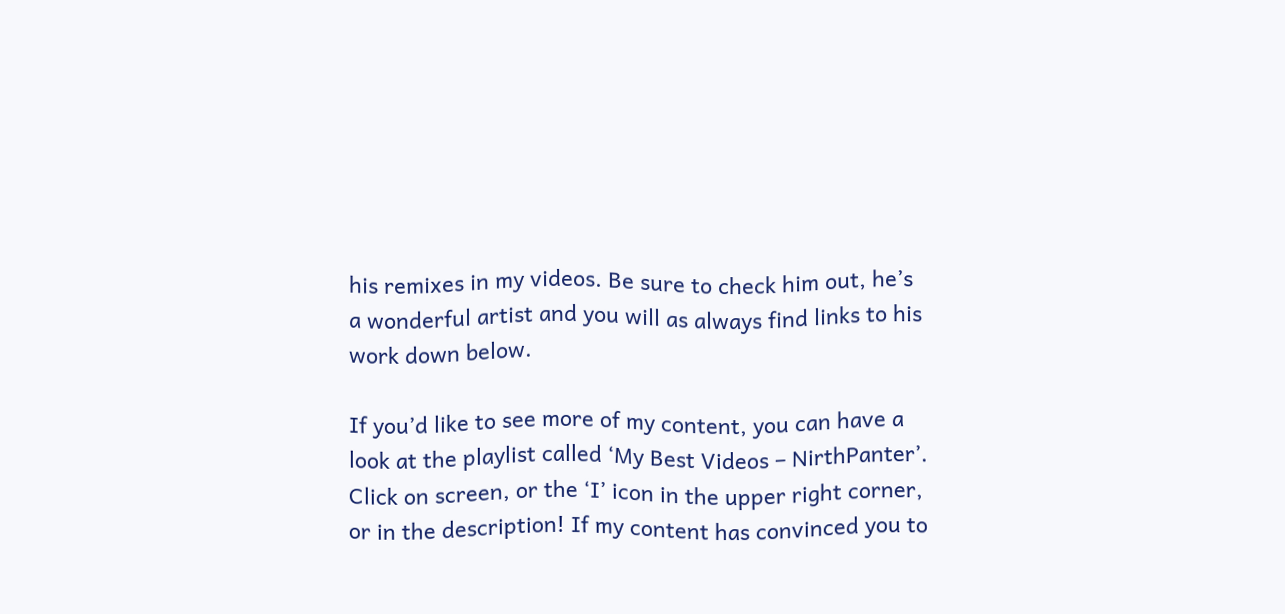his remixes in my videos. Be sure to check him out, he’s a wonderful artist and you will as always find links to his work down below.

If you’d like to see more of my content, you can have a look at the playlist called ‘My Best Videos – NirthPanter’. Click on screen, or the ‘I’ icon in the upper right corner, or in the description! If my content has convinced you to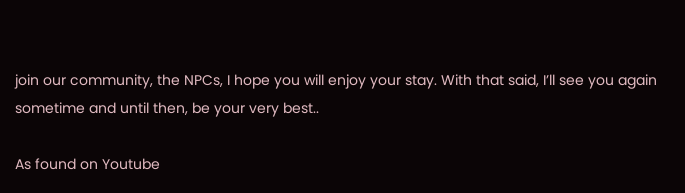join our community, the NPCs, I hope you will enjoy your stay. With that said, I’ll see you again sometime and until then, be your very best..

As found on Youtube